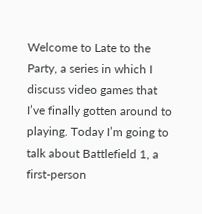Welcome to Late to the Party, a series in which I discuss video games that I’ve finally gotten around to playing. Today I’m going to talk about Battlefield 1, a first-person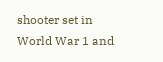shooter set in World War 1 and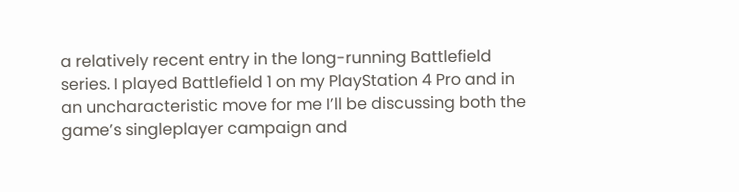a relatively recent entry in the long-running Battlefield series. I played Battlefield 1 on my PlayStation 4 Pro and in an uncharacteristic move for me I’ll be discussing both the game’s singleplayer campaign and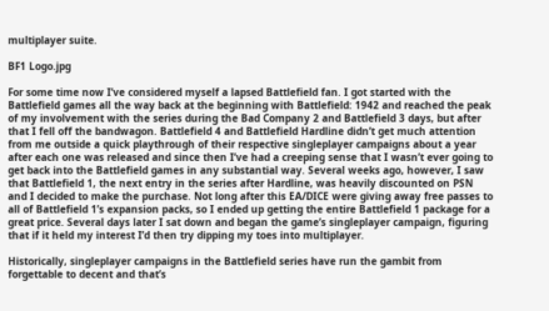multiplayer suite.

BF1 Logo.jpg

For some time now I’ve considered myself a lapsed Battlefield fan. I got started with the Battlefield games all the way back at the beginning with Battlefield: 1942 and reached the peak of my involvement with the series during the Bad Company 2 and Battlefield 3 days, but after that I fell off the bandwagon. Battlefield 4 and Battlefield Hardline didn’t get much attention from me outside a quick playthrough of their respective singleplayer campaigns about a year after each one was released and since then I’ve had a creeping sense that I wasn’t ever going to get back into the Battlefield games in any substantial way. Several weeks ago, however, I saw that Battlefield 1, the next entry in the series after Hardline, was heavily discounted on PSN and I decided to make the purchase. Not long after this EA/DICE were giving away free passes to all of Battlefield 1’s expansion packs, so I ended up getting the entire Battlefield 1 package for a great price. Several days later I sat down and began the game’s singleplayer campaign, figuring that if it held my interest I’d then try dipping my toes into multiplayer.

Historically, singleplayer campaigns in the Battlefield series have run the gambit from forgettable to decent and that’s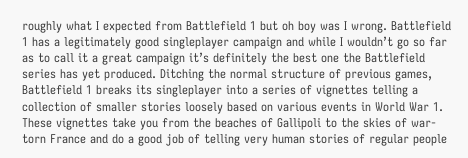roughly what I expected from Battlefield 1 but oh boy was I wrong. Battlefield 1 has a legitimately good singleplayer campaign and while I wouldn’t go so far as to call it a great campaign it’s definitely the best one the Battlefield series has yet produced. Ditching the normal structure of previous games, Battlefield 1 breaks its singleplayer into a series of vignettes telling a collection of smaller stories loosely based on various events in World War 1. These vignettes take you from the beaches of Gallipoli to the skies of war-torn France and do a good job of telling very human stories of regular people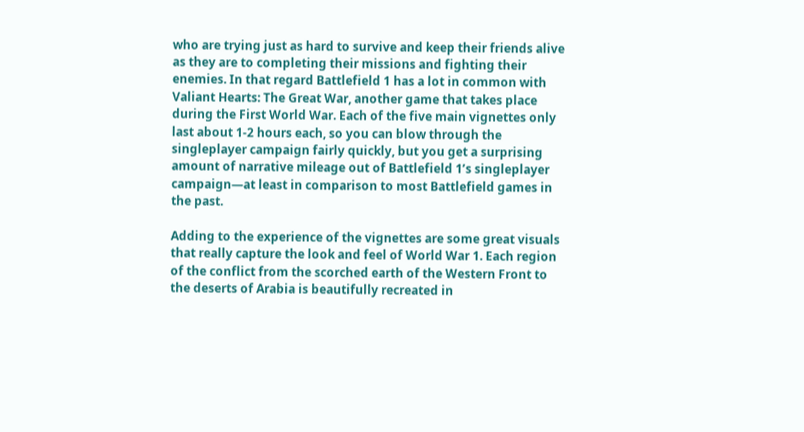who are trying just as hard to survive and keep their friends alive as they are to completing their missions and fighting their enemies. In that regard Battlefield 1 has a lot in common with Valiant Hearts: The Great War, another game that takes place during the First World War. Each of the five main vignettes only last about 1-2 hours each, so you can blow through the singleplayer campaign fairly quickly, but you get a surprising amount of narrative mileage out of Battlefield 1’s singleplayer campaign—at least in comparison to most Battlefield games in the past.

Adding to the experience of the vignettes are some great visuals that really capture the look and feel of World War 1. Each region of the conflict from the scorched earth of the Western Front to the deserts of Arabia is beautifully recreated in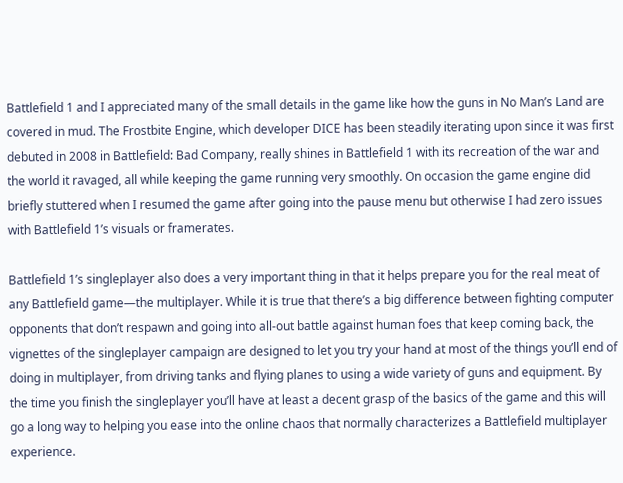Battlefield 1 and I appreciated many of the small details in the game like how the guns in No Man’s Land are covered in mud. The Frostbite Engine, which developer DICE has been steadily iterating upon since it was first debuted in 2008 in Battlefield: Bad Company, really shines in Battlefield 1 with its recreation of the war and the world it ravaged, all while keeping the game running very smoothly. On occasion the game engine did briefly stuttered when I resumed the game after going into the pause menu but otherwise I had zero issues with Battlefield 1’s visuals or framerates.

Battlefield 1’s singleplayer also does a very important thing in that it helps prepare you for the real meat of any Battlefield game—the multiplayer. While it is true that there’s a big difference between fighting computer opponents that don’t respawn and going into all-out battle against human foes that keep coming back, the vignettes of the singleplayer campaign are designed to let you try your hand at most of the things you’ll end of doing in multiplayer, from driving tanks and flying planes to using a wide variety of guns and equipment. By the time you finish the singleplayer you’ll have at least a decent grasp of the basics of the game and this will go a long way to helping you ease into the online chaos that normally characterizes a Battlefield multiplayer experience.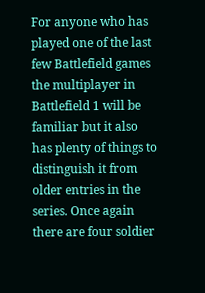For anyone who has played one of the last few Battlefield games the multiplayer in Battlefield 1 will be familiar but it also has plenty of things to distinguish it from older entries in the series. Once again there are four soldier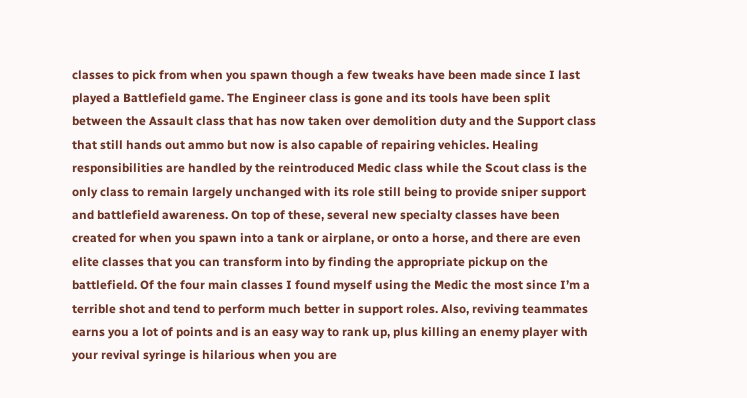classes to pick from when you spawn though a few tweaks have been made since I last played a Battlefield game. The Engineer class is gone and its tools have been split between the Assault class that has now taken over demolition duty and the Support class that still hands out ammo but now is also capable of repairing vehicles. Healing responsibilities are handled by the reintroduced Medic class while the Scout class is the only class to remain largely unchanged with its role still being to provide sniper support and battlefield awareness. On top of these, several new specialty classes have been created for when you spawn into a tank or airplane, or onto a horse, and there are even elite classes that you can transform into by finding the appropriate pickup on the battlefield. Of the four main classes I found myself using the Medic the most since I’m a terrible shot and tend to perform much better in support roles. Also, reviving teammates earns you a lot of points and is an easy way to rank up, plus killing an enemy player with your revival syringe is hilarious when you are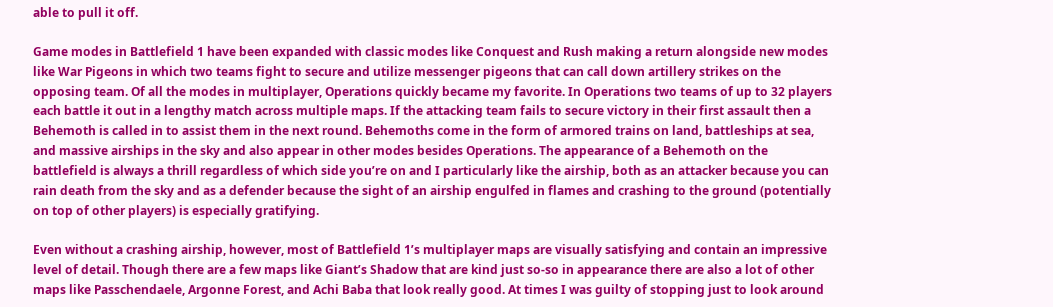able to pull it off.

Game modes in Battlefield 1 have been expanded with classic modes like Conquest and Rush making a return alongside new modes like War Pigeons in which two teams fight to secure and utilize messenger pigeons that can call down artillery strikes on the opposing team. Of all the modes in multiplayer, Operations quickly became my favorite. In Operations two teams of up to 32 players each battle it out in a lengthy match across multiple maps. If the attacking team fails to secure victory in their first assault then a Behemoth is called in to assist them in the next round. Behemoths come in the form of armored trains on land, battleships at sea, and massive airships in the sky and also appear in other modes besides Operations. The appearance of a Behemoth on the battlefield is always a thrill regardless of which side you’re on and I particularly like the airship, both as an attacker because you can rain death from the sky and as a defender because the sight of an airship engulfed in flames and crashing to the ground (potentially on top of other players) is especially gratifying.

Even without a crashing airship, however, most of Battlefield 1’s multiplayer maps are visually satisfying and contain an impressive level of detail. Though there are a few maps like Giant’s Shadow that are kind just so-so in appearance there are also a lot of other maps like Passchendaele, Argonne Forest, and Achi Baba that look really good. At times I was guilty of stopping just to look around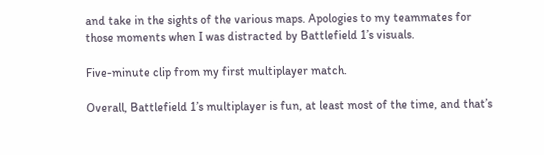and take in the sights of the various maps. Apologies to my teammates for those moments when I was distracted by Battlefield 1’s visuals.

Five-minute clip from my first multiplayer match.

Overall, Battlefield 1’s multiplayer is fun, at least most of the time, and that’s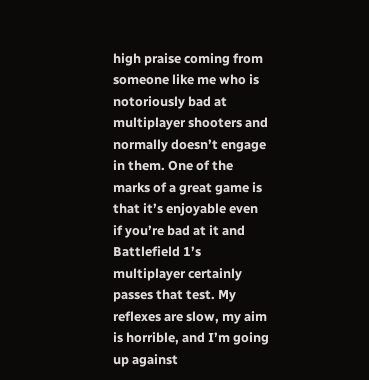high praise coming from someone like me who is notoriously bad at multiplayer shooters and normally doesn’t engage in them. One of the marks of a great game is that it’s enjoyable even if you’re bad at it and Battlefield 1’s multiplayer certainly passes that test. My reflexes are slow, my aim is horrible, and I’m going up against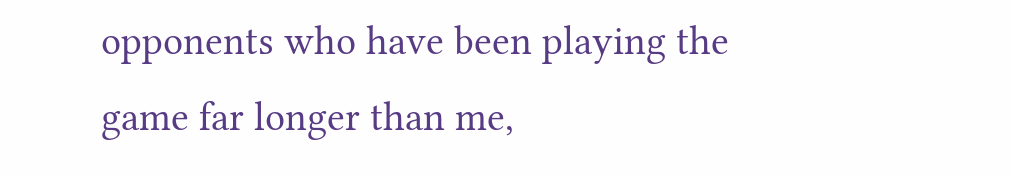opponents who have been playing the game far longer than me,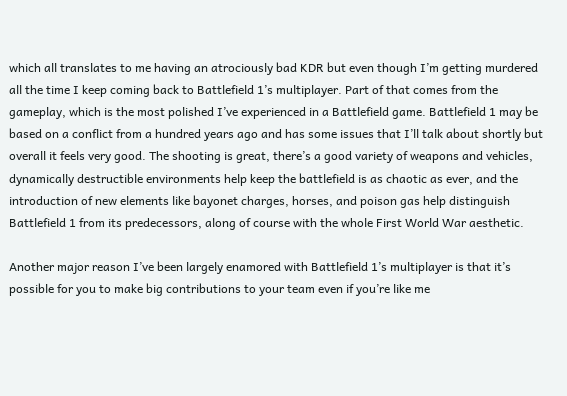which all translates to me having an atrociously bad KDR but even though I’m getting murdered all the time I keep coming back to Battlefield 1’s multiplayer. Part of that comes from the gameplay, which is the most polished I’ve experienced in a Battlefield game. Battlefield 1 may be based on a conflict from a hundred years ago and has some issues that I’ll talk about shortly but overall it feels very good. The shooting is great, there’s a good variety of weapons and vehicles, dynamically destructible environments help keep the battlefield is as chaotic as ever, and the introduction of new elements like bayonet charges, horses, and poison gas help distinguish Battlefield 1 from its predecessors, along of course with the whole First World War aesthetic.

Another major reason I’ve been largely enamored with Battlefield 1’s multiplayer is that it’s possible for you to make big contributions to your team even if you’re like me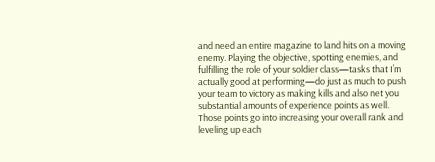and need an entire magazine to land hits on a moving enemy. Playing the objective, spotting enemies, and fulfilling the role of your soldier class—tasks that I’m actually good at performing—do just as much to push your team to victory as making kills and also net you substantial amounts of experience points as well. Those points go into increasing your overall rank and leveling up each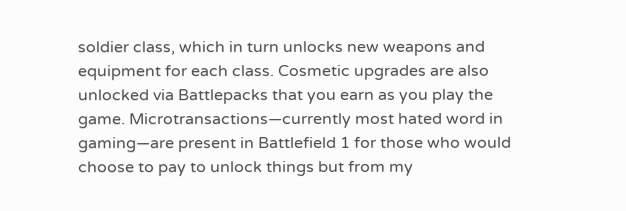soldier class, which in turn unlocks new weapons and equipment for each class. Cosmetic upgrades are also unlocked via Battlepacks that you earn as you play the game. Microtransactions—currently most hated word in gaming—are present in Battlefield 1 for those who would choose to pay to unlock things but from my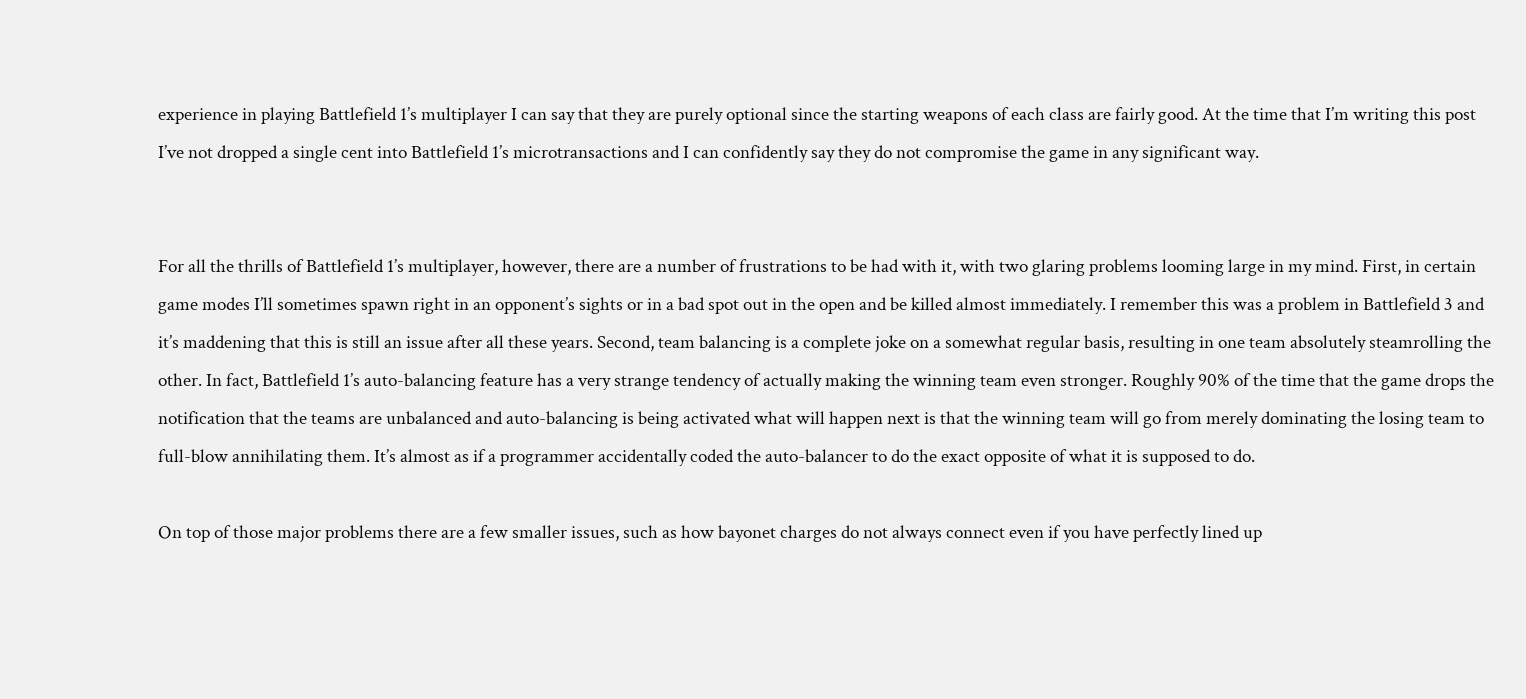experience in playing Battlefield 1’s multiplayer I can say that they are purely optional since the starting weapons of each class are fairly good. At the time that I’m writing this post I’ve not dropped a single cent into Battlefield 1’s microtransactions and I can confidently say they do not compromise the game in any significant way.


For all the thrills of Battlefield 1’s multiplayer, however, there are a number of frustrations to be had with it, with two glaring problems looming large in my mind. First, in certain game modes I’ll sometimes spawn right in an opponent’s sights or in a bad spot out in the open and be killed almost immediately. I remember this was a problem in Battlefield 3 and it’s maddening that this is still an issue after all these years. Second, team balancing is a complete joke on a somewhat regular basis, resulting in one team absolutely steamrolling the other. In fact, Battlefield 1’s auto-balancing feature has a very strange tendency of actually making the winning team even stronger. Roughly 90% of the time that the game drops the notification that the teams are unbalanced and auto-balancing is being activated what will happen next is that the winning team will go from merely dominating the losing team to full-blow annihilating them. It’s almost as if a programmer accidentally coded the auto-balancer to do the exact opposite of what it is supposed to do.

On top of those major problems there are a few smaller issues, such as how bayonet charges do not always connect even if you have perfectly lined up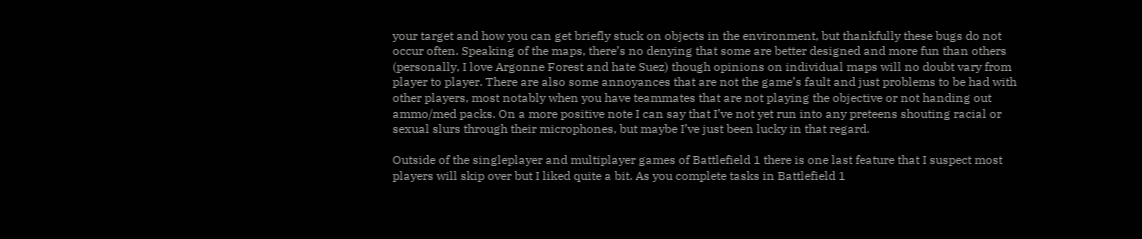your target and how you can get briefly stuck on objects in the environment, but thankfully these bugs do not occur often. Speaking of the maps, there’s no denying that some are better designed and more fun than others (personally, I love Argonne Forest and hate Suez) though opinions on individual maps will no doubt vary from player to player. There are also some annoyances that are not the game’s fault and just problems to be had with other players, most notably when you have teammates that are not playing the objective or not handing out ammo/med packs. On a more positive note I can say that I’ve not yet run into any preteens shouting racial or sexual slurs through their microphones, but maybe I’ve just been lucky in that regard.

Outside of the singleplayer and multiplayer games of Battlefield 1 there is one last feature that I suspect most players will skip over but I liked quite a bit. As you complete tasks in Battlefield 1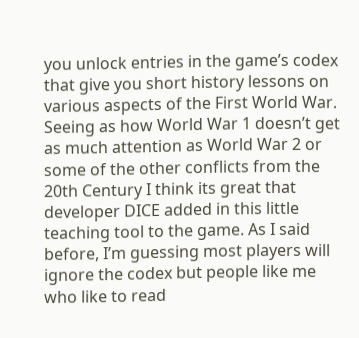you unlock entries in the game’s codex that give you short history lessons on various aspects of the First World War. Seeing as how World War 1 doesn’t get as much attention as World War 2 or some of the other conflicts from the 20th Century I think its great that developer DICE added in this little teaching tool to the game. As I said before, I’m guessing most players will ignore the codex but people like me who like to read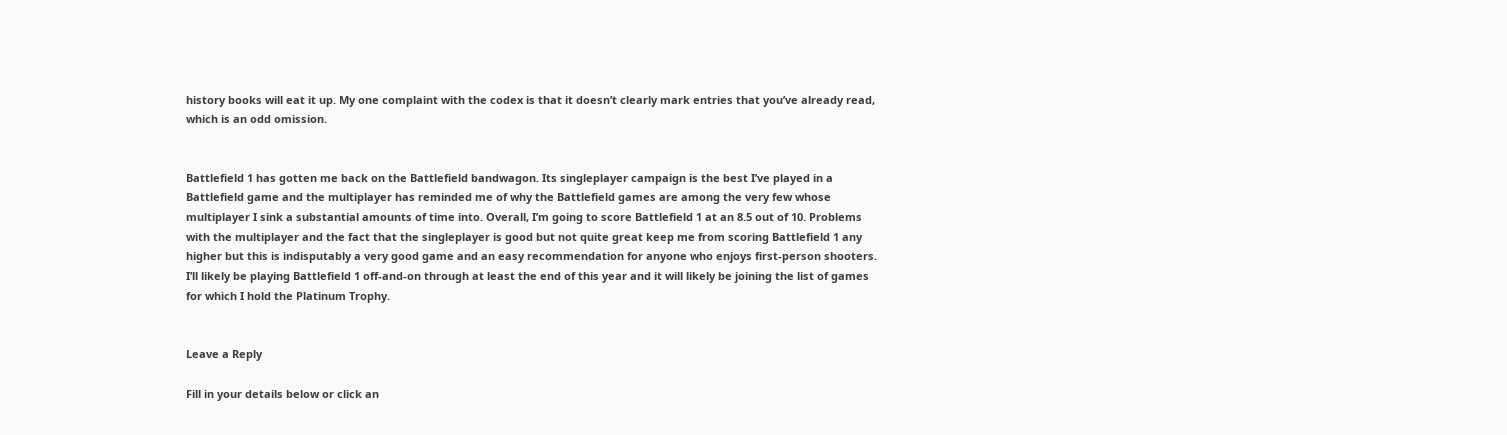history books will eat it up. My one complaint with the codex is that it doesn’t clearly mark entries that you’ve already read, which is an odd omission.


Battlefield 1 has gotten me back on the Battlefield bandwagon. Its singleplayer campaign is the best I’ve played in a Battlefield game and the multiplayer has reminded me of why the Battlefield games are among the very few whose multiplayer I sink a substantial amounts of time into. Overall, I’m going to score Battlefield 1 at an 8.5 out of 10. Problems with the multiplayer and the fact that the singleplayer is good but not quite great keep me from scoring Battlefield 1 any higher but this is indisputably a very good game and an easy recommendation for anyone who enjoys first-person shooters. I’ll likely be playing Battlefield 1 off-and-on through at least the end of this year and it will likely be joining the list of games for which I hold the Platinum Trophy.


Leave a Reply

Fill in your details below or click an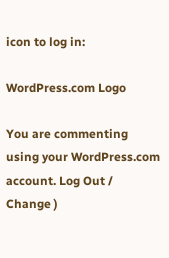icon to log in:

WordPress.com Logo

You are commenting using your WordPress.com account. Log Out /  Change )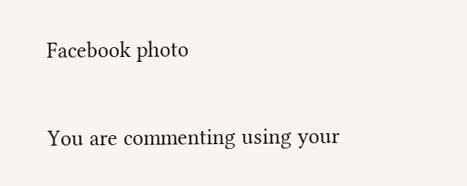Facebook photo

You are commenting using your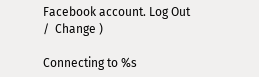Facebook account. Log Out /  Change )

Connecting to %s